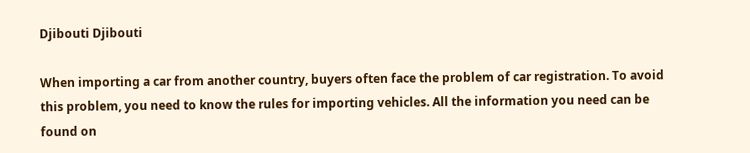Djibouti Djibouti

When importing a car from another country, buyers often face the problem of car registration. To avoid this problem, you need to know the rules for importing vehicles. All the information you need can be found on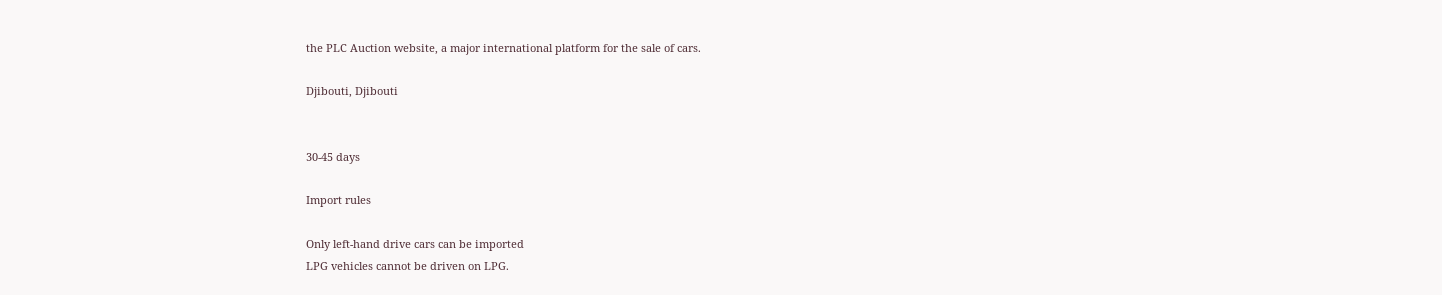the PLC Auction website, a major international platform for the sale of cars.

Djibouti, Djibouti


30-45 days

Import rules

Only left-hand drive cars can be imported
LPG vehicles cannot be driven on LPG.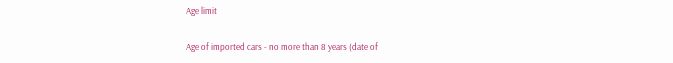Age limit

Age of imported cars - no more than 8 years (date of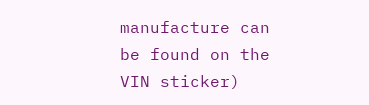manufacture can be found on the VIN sticker)